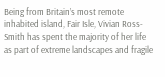Being from Britain’s most remote inhabited island, Fair Isle, Vivian Ross-Smith has spent the majority of her life as part of extreme landscapes and fragile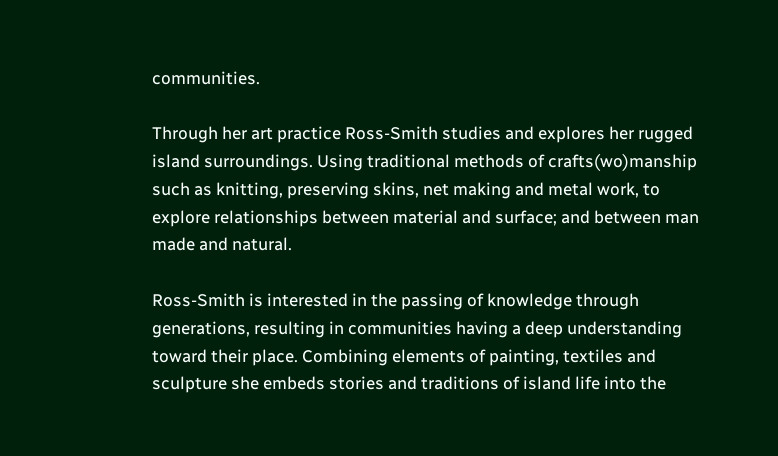communities.

Through her art practice Ross-Smith studies and explores her rugged island surroundings. Using traditional methods of crafts(wo)manship such as knitting, preserving skins, net making and metal work, to explore relationships between material and surface; and between man made and natural.

Ross-Smith is interested in the passing of knowledge through generations, resulting in communities having a deep understanding toward their place. Combining elements of painting, textiles and sculpture she embeds stories and traditions of island life into the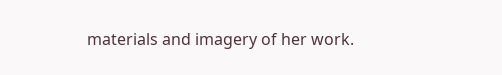materials and imagery of her work.